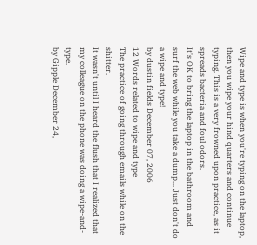Wipe and type is when you're typing on the laptop, then you wipe your hind quarters and continue typing. This is a very frowned upon practice, as it spreads bacteria and foul odors.
It's OK to bring the laptop in the bathroom and surf the web while you take a dump... Just don't do a wipe and type!
by dustin fields December 07, 2006
12 Words related to wipe and type
The practice of going through emails while on the shitter.
It wasn't until I heard the flush that I realized that my colleague on the phone was doing a wipe-and-type.
by Gipple December 24,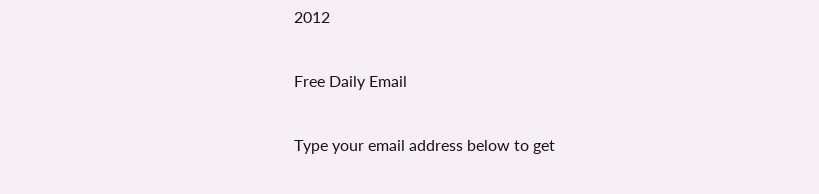2012

Free Daily Email

Type your email address below to get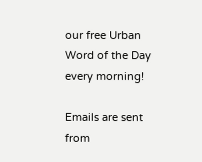our free Urban Word of the Day every morning!

Emails are sent from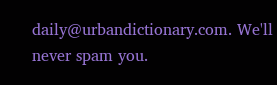daily@urbandictionary.com. We'll never spam you.